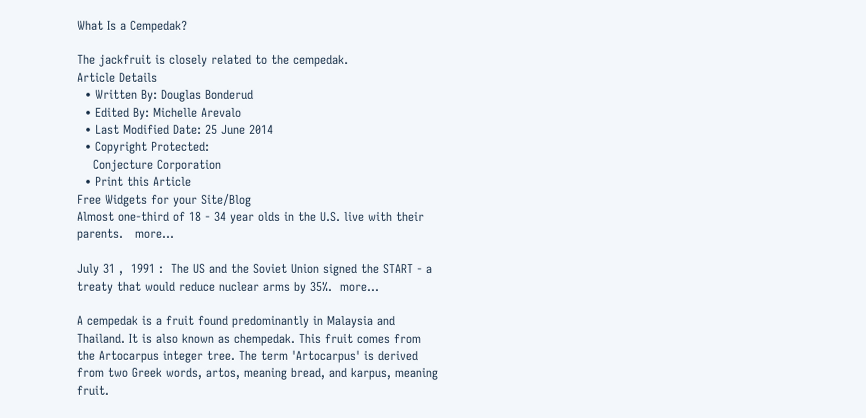What Is a Cempedak?

The jackfruit is closely related to the cempedak.
Article Details
  • Written By: Douglas Bonderud
  • Edited By: Michelle Arevalo
  • Last Modified Date: 25 June 2014
  • Copyright Protected:
    Conjecture Corporation
  • Print this Article
Free Widgets for your Site/Blog
Almost one-third of 18 - 34 year olds in the U.S. live with their parents.   more...

July 31 ,  1991 :  The US and the Soviet Union signed the START - a treaty that would reduce nuclear arms by 35%.  more...

A cempedak is a fruit found predominantly in Malaysia and Thailand. It is also known as chempedak. This fruit comes from the Artocarpus integer tree. The term 'Artocarpus' is derived from two Greek words, artos, meaning bread, and karpus, meaning fruit.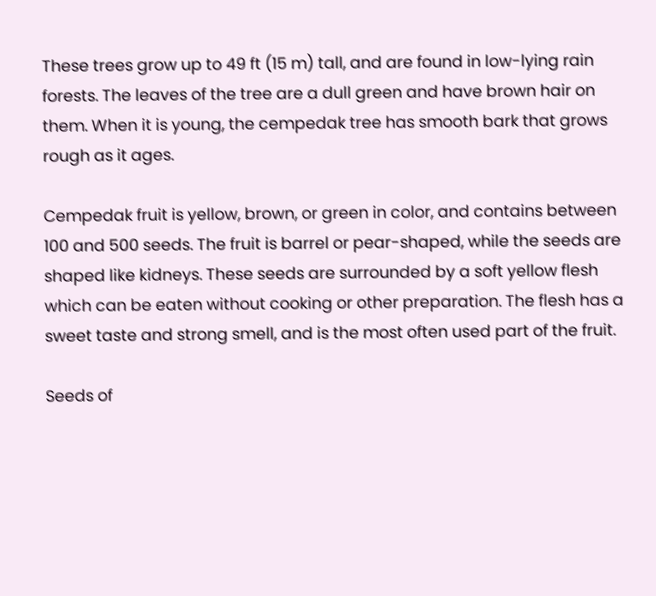These trees grow up to 49 ft (15 m) tall, and are found in low-lying rain forests. The leaves of the tree are a dull green and have brown hair on them. When it is young, the cempedak tree has smooth bark that grows rough as it ages.

Cempedak fruit is yellow, brown, or green in color, and contains between 100 and 500 seeds. The fruit is barrel or pear-shaped, while the seeds are shaped like kidneys. These seeds are surrounded by a soft yellow flesh which can be eaten without cooking or other preparation. The flesh has a sweet taste and strong smell, and is the most often used part of the fruit.

Seeds of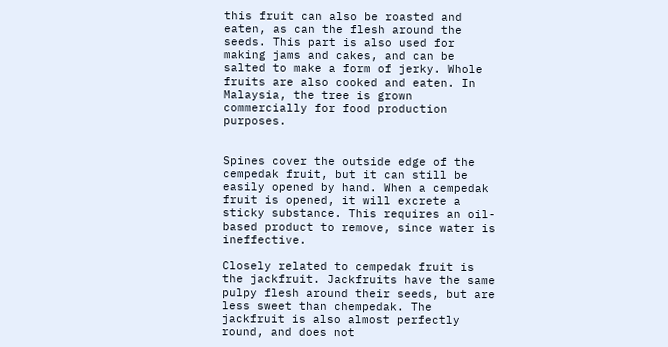this fruit can also be roasted and eaten, as can the flesh around the seeds. This part is also used for making jams and cakes, and can be salted to make a form of jerky. Whole fruits are also cooked and eaten. In Malaysia, the tree is grown commercially for food production purposes.


Spines cover the outside edge of the cempedak fruit, but it can still be easily opened by hand. When a cempedak fruit is opened, it will excrete a sticky substance. This requires an oil-based product to remove, since water is ineffective.

Closely related to cempedak fruit is the jackfruit. Jackfruits have the same pulpy flesh around their seeds, but are less sweet than chempedak. The jackfruit is also almost perfectly round, and does not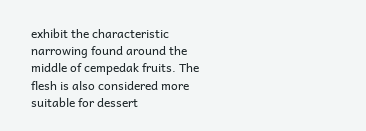exhibit the characteristic narrowing found around the middle of cempedak fruits. The flesh is also considered more suitable for dessert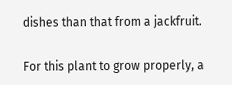dishes than that from a jackfruit.

For this plant to grow properly, a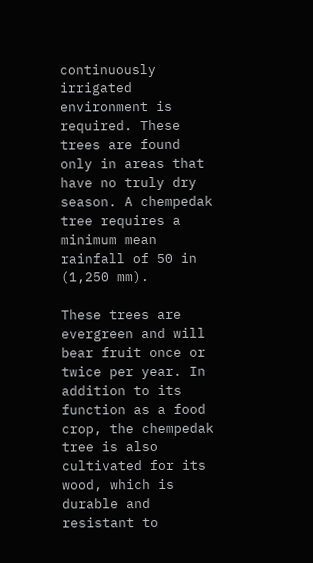continuously irrigated environment is required. These trees are found only in areas that have no truly dry season. A chempedak tree requires a minimum mean rainfall of 50 in (1,250 mm).

These trees are evergreen and will bear fruit once or twice per year. In addition to its function as a food crop, the chempedak tree is also cultivated for its wood, which is durable and resistant to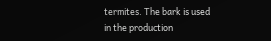termites. The bark is used in the production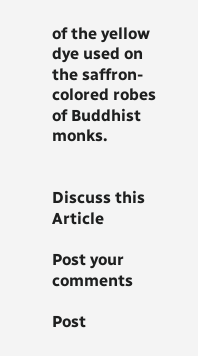of the yellow dye used on the saffron-colored robes of Buddhist monks.


Discuss this Article

Post your comments

Post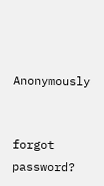Anonymously


forgot password?